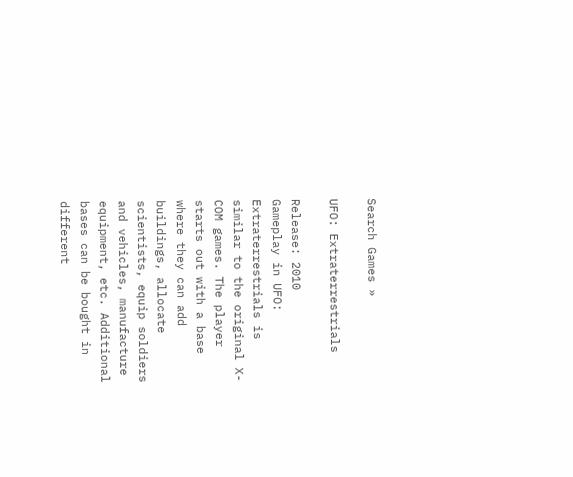Search Games »

UFO: Extraterrestrials

Release: 2010
Gameplay in UFO: Extraterrestrials is similar to the original X-COM games. The player starts out with a base where they can add buildings, allocate scientists, equip soldiers and vehicles, manufacture equipment, etc. Additional bases can be bought in different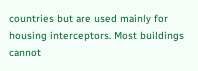countries but are used mainly for housing interceptors. Most buildings cannot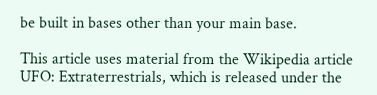be built in bases other than your main base.

This article uses material from the Wikipedia article UFO: Extraterrestrials, which is released under the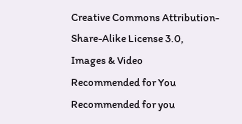Creative Commons Attribution-Share-Alike License 3.0,
Images & Video
Recommended for You
Recommended for you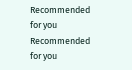Recommended for you
Recommended for you